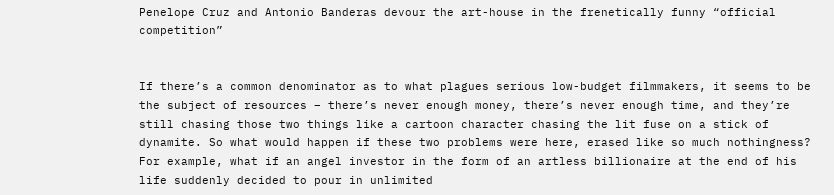Penelope Cruz and Antonio Banderas devour the art-house in the frenetically funny “official competition”


If there’s a common denominator as to what plagues serious low-budget filmmakers, it seems to be the subject of resources – there’s never enough money, there’s never enough time, and they’re still chasing those two things like a cartoon character chasing the lit fuse on a stick of dynamite. So what would happen if these two problems were here, erased like so much nothingness? For example, what if an angel investor in the form of an artless billionaire at the end of his life suddenly decided to pour in unlimited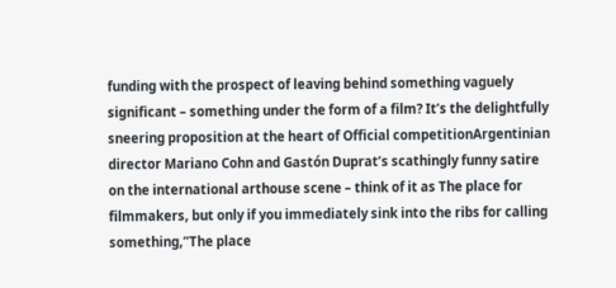funding with the prospect of leaving behind something vaguely significant – something under the form of a film? It’s the delightfully sneering proposition at the heart of Official competitionArgentinian director Mariano Cohn and Gastón Duprat’s scathingly funny satire on the international arthouse scene – think of it as The place for filmmakers, but only if you immediately sink into the ribs for calling something,”The place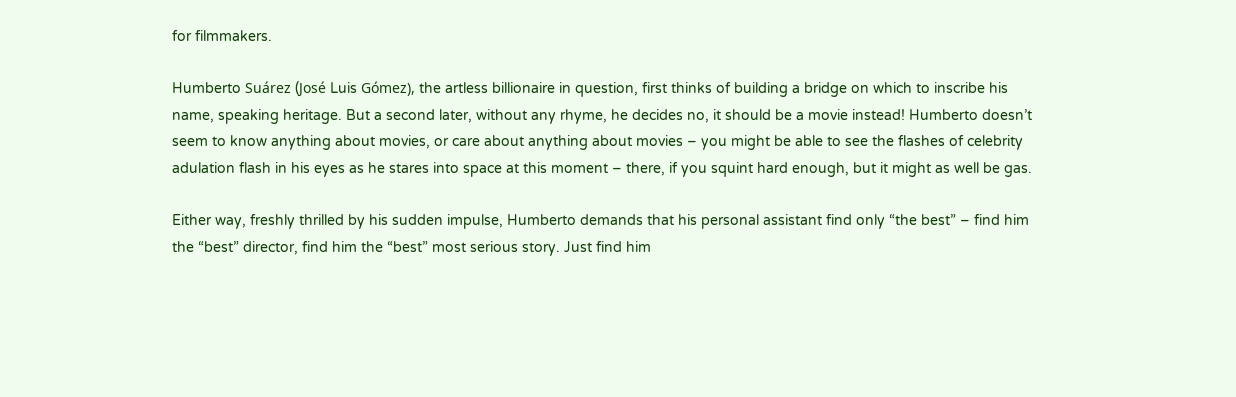for filmmakers.

Humberto Suárez (José Luis Gómez), the artless billionaire in question, first thinks of building a bridge on which to inscribe his name, speaking heritage. But a second later, without any rhyme, he decides no, it should be a movie instead! Humberto doesn’t seem to know anything about movies, or care about anything about movies – you might be able to see the flashes of celebrity adulation flash in his eyes as he stares into space at this moment – there, if you squint hard enough, but it might as well be gas.

Either way, freshly thrilled by his sudden impulse, Humberto demands that his personal assistant find only “the best” – find him the “best” director, find him the “best” most serious story. Just find him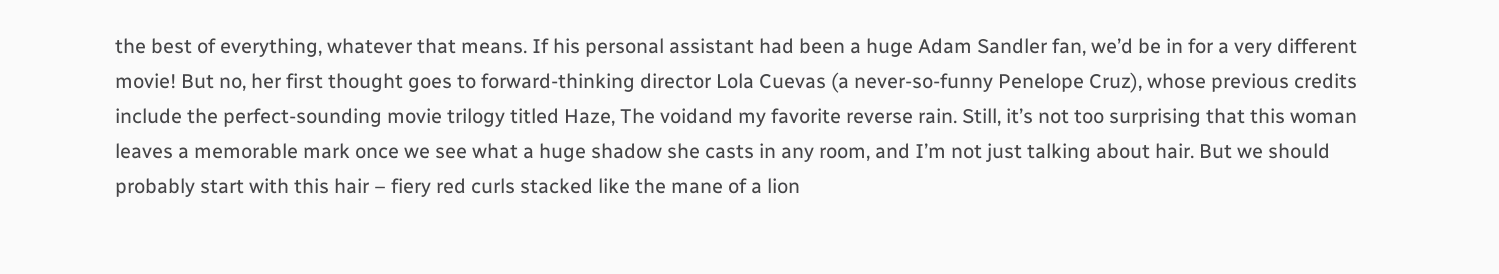the best of everything, whatever that means. If his personal assistant had been a huge Adam Sandler fan, we’d be in for a very different movie! But no, her first thought goes to forward-thinking director Lola Cuevas (a never-so-funny Penelope Cruz), whose previous credits include the perfect-sounding movie trilogy titled Haze, The voidand my favorite reverse rain. Still, it’s not too surprising that this woman leaves a memorable mark once we see what a huge shadow she casts in any room, and I’m not just talking about hair. But we should probably start with this hair – fiery red curls stacked like the mane of a lion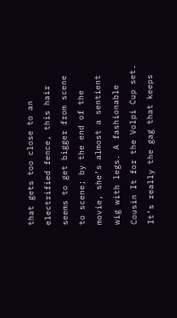that gets too close to an electrified fence, this hair seems to get bigger from scene to scene; by the end of the movie, she’s almost a sentient wig with legs. A fashionable Cousin It for the Volpi Cup set. It’s really the gag that keeps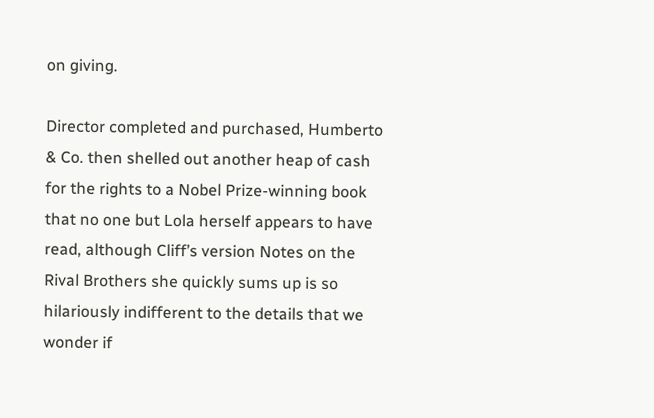on giving.

Director completed and purchased, Humberto & Co. then shelled out another heap of cash for the rights to a Nobel Prize-winning book that no one but Lola herself appears to have read, although Cliff’s version Notes on the Rival Brothers she quickly sums up is so hilariously indifferent to the details that we wonder if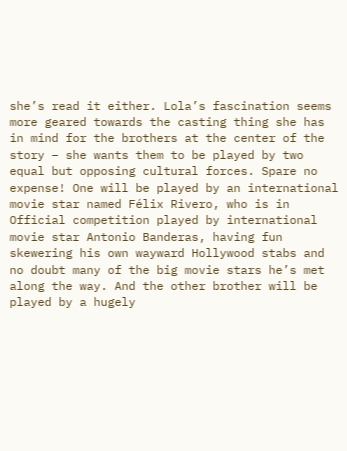she’s read it either. Lola’s fascination seems more geared towards the casting thing she has in mind for the brothers at the center of the story – she wants them to be played by two equal but opposing cultural forces. Spare no expense! One will be played by an international movie star named Félix Rivero, who is in Official competition played by international movie star Antonio Banderas, having fun skewering his own wayward Hollywood stabs and no doubt many of the big movie stars he’s met along the way. And the other brother will be played by a hugely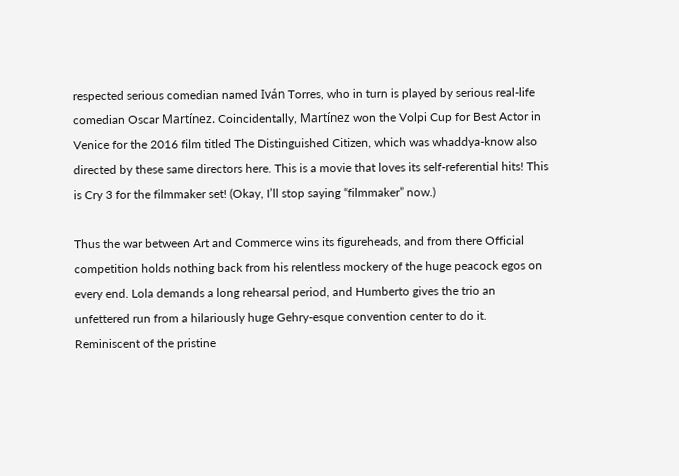respected serious comedian named Iván Torres, who in turn is played by serious real-life comedian Oscar Martínez. Coincidentally, Martínez won the Volpi Cup for Best Actor in Venice for the 2016 film titled The Distinguished Citizen, which was whaddya-know also directed by these same directors here. This is a movie that loves its self-referential hits! This is Cry 3 for the filmmaker set! (Okay, I’ll stop saying “filmmaker” now.)

Thus the war between Art and Commerce wins its figureheads, and from there Official competition holds nothing back from his relentless mockery of the huge peacock egos on every end. Lola demands a long rehearsal period, and Humberto gives the trio an unfettered run from a hilariously huge Gehry-esque convention center to do it. Reminiscent of the pristine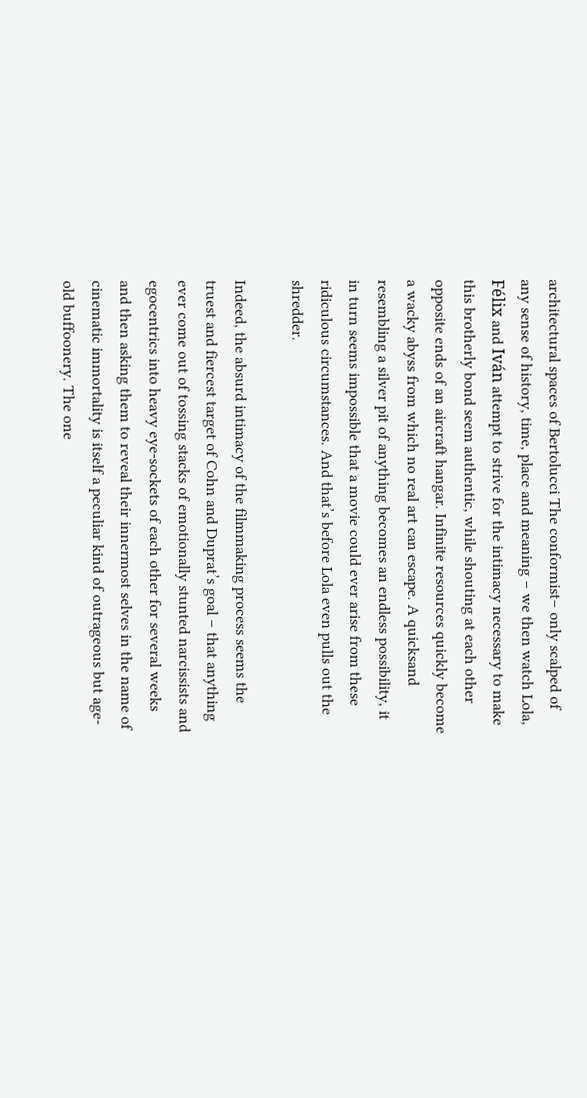architectural spaces of Bertolucci The conformist– only scalped of any sense of history, time, place and meaning – we then watch Lola, Félix and Iván attempt to strive for the intimacy necessary to make this brotherly bond seem authentic, while shouting at each other opposite ends of an aircraft hangar. Infinite resources quickly become a wacky abyss from which no real art can escape. A quicksand resembling a silver pit of anything becomes an endless possibility, it in turn seems impossible that a movie could ever arise from these ridiculous circumstances. And that’s before Lola even pulls out the shredder.

Indeed, the absurd intimacy of the filmmaking process seems the truest and fiercest target of Cohn and Duprat’s goal – that anything ever come out of tossing stacks of emotionally stunted narcissists and egocentrics into heavy eye-sockets of each other for several weeks and then asking them to reveal their innermost selves in the name of cinematic immortality is itself a peculiar kind of outrageous but age-old buffoonery. The one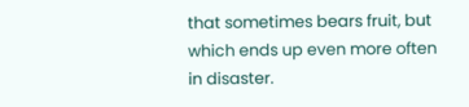that sometimes bears fruit, but which ends up even more often in disaster.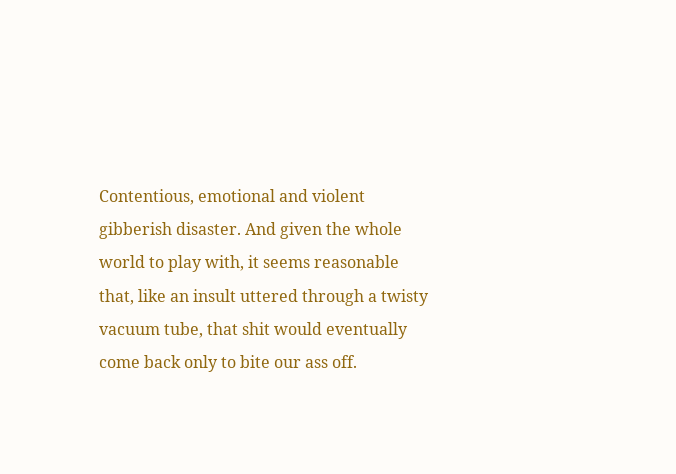Contentious, emotional and violent gibberish disaster. And given the whole world to play with, it seems reasonable that, like an insult uttered through a twisty vacuum tube, that shit would eventually come back only to bite our ass off.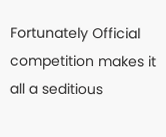Fortunately Official competition makes it all a seditious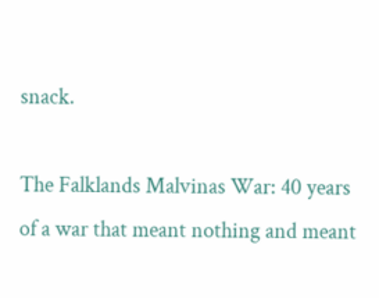snack.

The Falklands Malvinas War: 40 years of a war that meant nothing and meant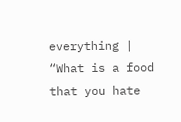everything | “What is a food that you hate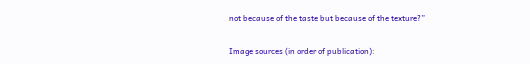not because of the taste but because of the texture?”

Image sources (in order of publication):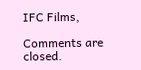IFC Films,

Comments are closed.